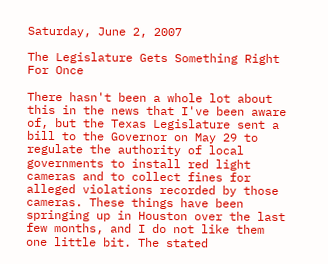Saturday, June 2, 2007

The Legislature Gets Something Right For Once

There hasn't been a whole lot about this in the news that I've been aware of, but the Texas Legislature sent a bill to the Governor on May 29 to regulate the authority of local governments to install red light cameras and to collect fines for alleged violations recorded by those cameras. These things have been springing up in Houston over the last few months, and I do not like them one little bit. The stated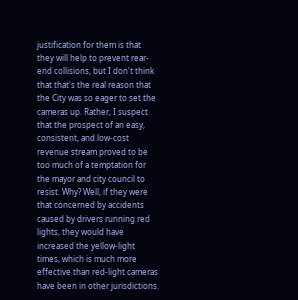justification for them is that they will help to prevent rear-end collisions, but I don't think that that's the real reason that the City was so eager to set the cameras up. Rather, I suspect that the prospect of an easy, consistent, and low-cost revenue stream proved to be too much of a temptation for the mayor and city council to resist. Why? Well, if they were that concerned by accidents caused by drivers running red lights, they would have increased the yellow-light times, which is much more effective than red-light cameras have been in other jurisdictions.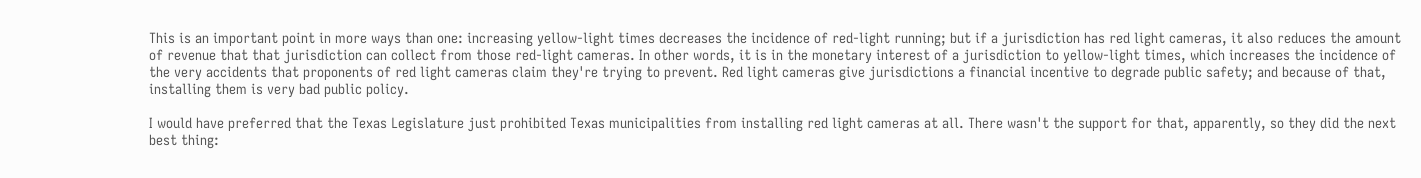This is an important point in more ways than one: increasing yellow-light times decreases the incidence of red-light running; but if a jurisdiction has red light cameras, it also reduces the amount of revenue that that jurisdiction can collect from those red-light cameras. In other words, it is in the monetary interest of a jurisdiction to yellow-light times, which increases the incidence of the very accidents that proponents of red light cameras claim they're trying to prevent. Red light cameras give jurisdictions a financial incentive to degrade public safety; and because of that, installing them is very bad public policy.

I would have preferred that the Texas Legislature just prohibited Texas municipalities from installing red light cameras at all. There wasn't the support for that, apparently, so they did the next best thing: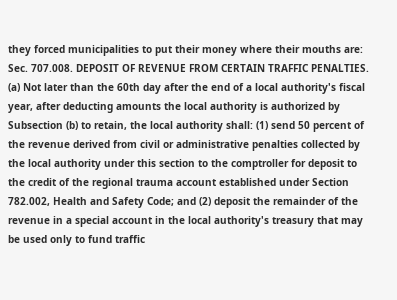they forced municipalities to put their money where their mouths are:
Sec. 707.008. DEPOSIT OF REVENUE FROM CERTAIN TRAFFIC PENALTIES. (a) Not later than the 60th day after the end of a local authority's fiscal year, after deducting amounts the local authority is authorized by Subsection (b) to retain, the local authority shall: (1) send 50 percent of the revenue derived from civil or administrative penalties collected by the local authority under this section to the comptroller for deposit to the credit of the regional trauma account established under Section 782.002, Health and Safety Code; and (2) deposit the remainder of the revenue in a special account in the local authority's treasury that may be used only to fund traffic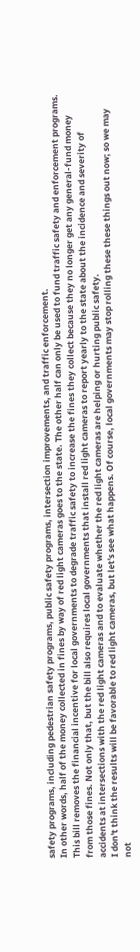safety programs, including pedestrian safety programs, public safety programs, intersection improvements, and traffic enforcement.
In other words, half of the money collected in fines by way of red light cameras goes to the state. The other half can only be used to fund traffic safety and enforcement programs. This bill removes the financial incentive for local governments to degrade traffic safety to increase the fines they collect because they no longer get any general-fund money from those fines. Not only that, but the bill also requires local governments that install red light cameras to report yearly to the state about the incidence and severity of accidents at intersections with the red light cameras and to evaluate whether the red light cameras are helping or hurting public safety.
I don't think the results will be favorable to red light cameras, but let's see what happens. Of course, local governments may stop rolling these these things out now; so we may not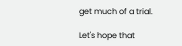get much of a trial.

Let's hope that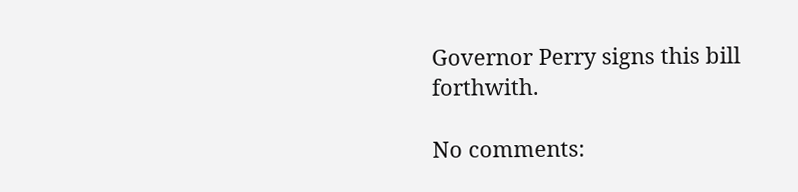Governor Perry signs this bill forthwith.

No comments: